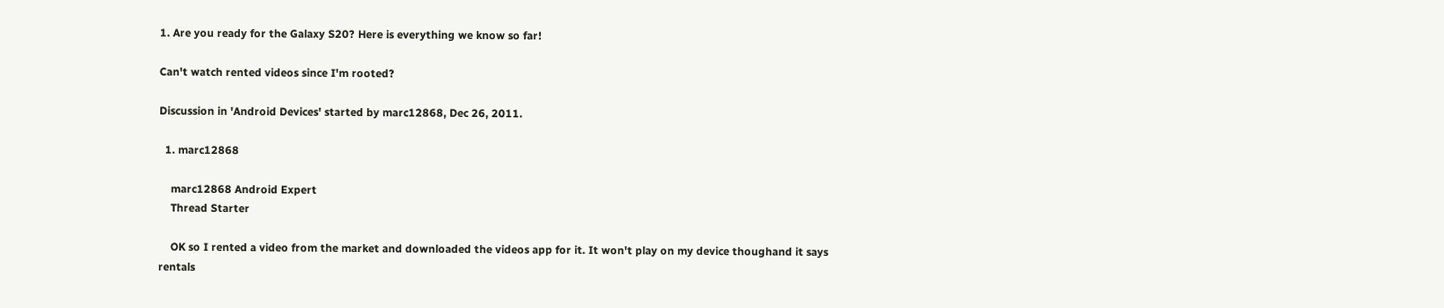1. Are you ready for the Galaxy S20? Here is everything we know so far!

Can't watch rented videos since I'm rooted?

Discussion in 'Android Devices' started by marc12868, Dec 26, 2011.

  1. marc12868

    marc12868 Android Expert
    Thread Starter

    OK so I rented a video from the market and downloaded the videos app for it. It won't play on my device thoughand it says rentals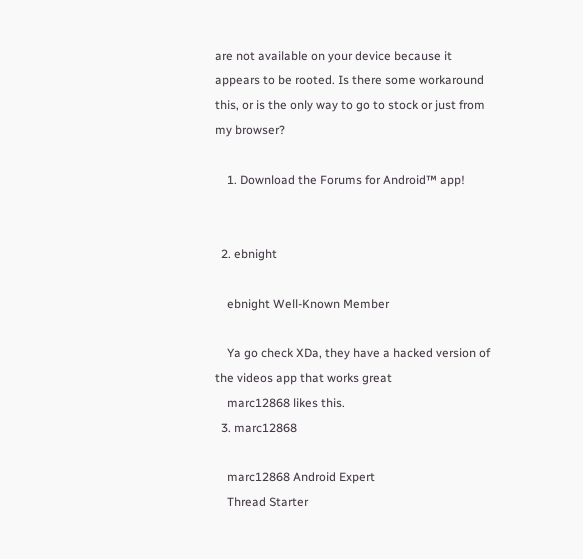are not available on your device because it appears to be rooted. Is there some workaround this, or is the only way to go to stock or just from my browser?

    1. Download the Forums for Android™ app!


  2. ebnight

    ebnight Well-Known Member

    Ya go check XDa, they have a hacked version of the videos app that works great
    marc12868 likes this.
  3. marc12868

    marc12868 Android Expert
    Thread Starter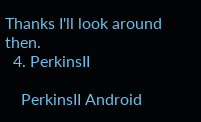Thanks I'll look around then.
  4. PerkinsII

    PerkinsII Android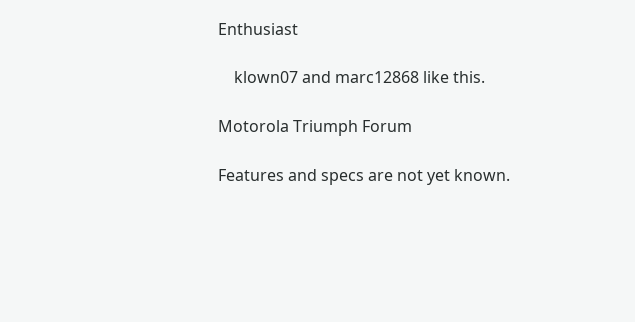Enthusiast

    klown07 and marc12868 like this.

Motorola Triumph Forum

Features and specs are not yet known.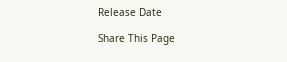Release Date

Share This Page